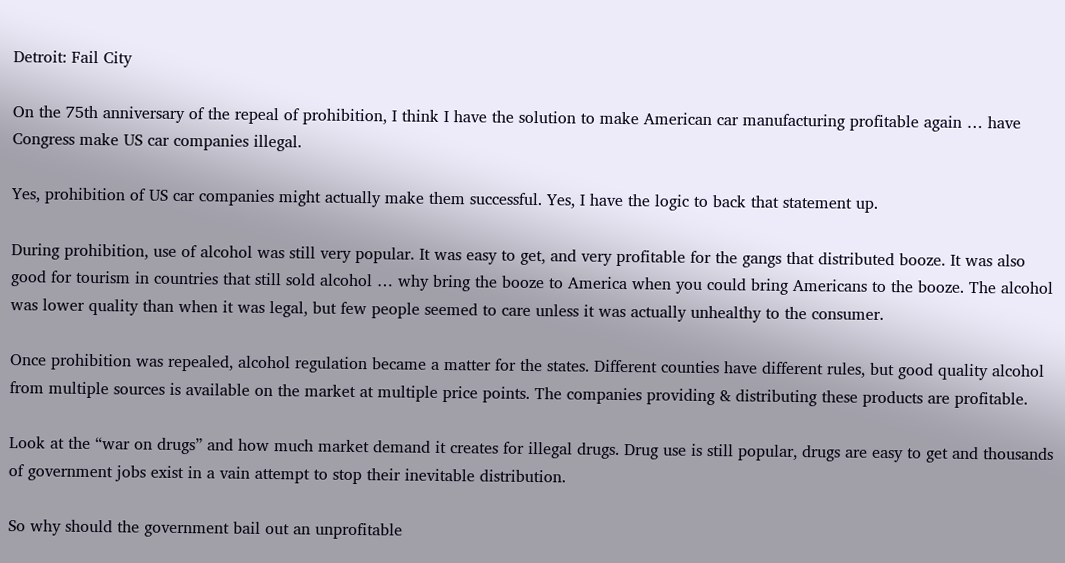Detroit: Fail City

On the 75th anniversary of the repeal of prohibition, I think I have the solution to make American car manufacturing profitable again … have Congress make US car companies illegal.

Yes, prohibition of US car companies might actually make them successful. Yes, I have the logic to back that statement up.

During prohibition, use of alcohol was still very popular. It was easy to get, and very profitable for the gangs that distributed booze. It was also good for tourism in countries that still sold alcohol … why bring the booze to America when you could bring Americans to the booze. The alcohol was lower quality than when it was legal, but few people seemed to care unless it was actually unhealthy to the consumer.

Once prohibition was repealed, alcohol regulation became a matter for the states. Different counties have different rules, but good quality alcohol from multiple sources is available on the market at multiple price points. The companies providing & distributing these products are profitable.

Look at the “war on drugs” and how much market demand it creates for illegal drugs. Drug use is still popular, drugs are easy to get and thousands of government jobs exist in a vain attempt to stop their inevitable distribution.

So why should the government bail out an unprofitable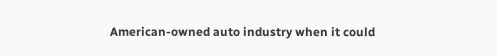American-owned auto industry when it could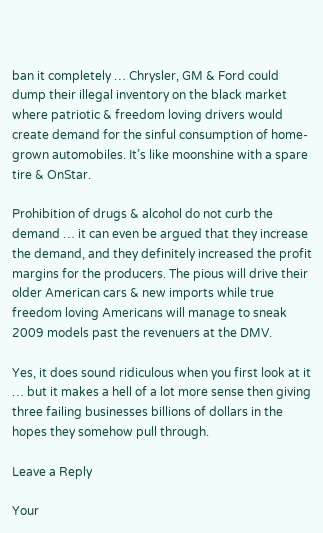ban it completely … Chrysler, GM & Ford could dump their illegal inventory on the black market where patriotic & freedom loving drivers would create demand for the sinful consumption of home-grown automobiles. It’s like moonshine with a spare tire & OnStar.

Prohibition of drugs & alcohol do not curb the demand … it can even be argued that they increase the demand, and they definitely increased the profit margins for the producers. The pious will drive their older American cars & new imports while true freedom loving Americans will manage to sneak 2009 models past the revenuers at the DMV.

Yes, it does sound ridiculous when you first look at it … but it makes a hell of a lot more sense then giving three failing businesses billions of dollars in the hopes they somehow pull through.

Leave a Reply

Your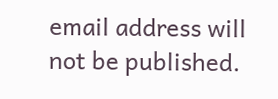email address will not be published.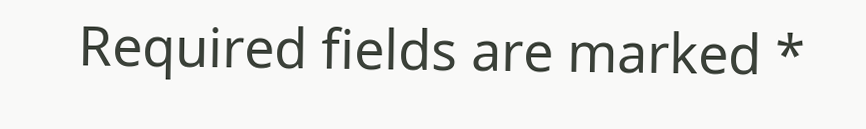Required fields are marked *